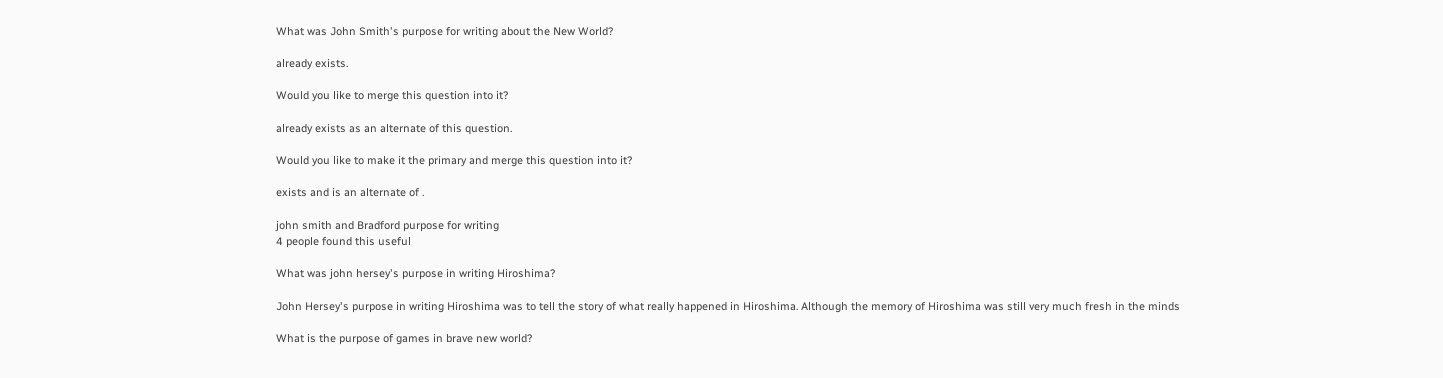What was John Smith's purpose for writing about the New World?

already exists.

Would you like to merge this question into it?

already exists as an alternate of this question.

Would you like to make it the primary and merge this question into it?

exists and is an alternate of .

john smith and Bradford purpose for writing
4 people found this useful

What was john hersey's purpose in writing Hiroshima?

John Hersey's purpose in writing Hiroshima was to tell the story of what really happened in Hiroshima. Although the memory of Hiroshima was still very much fresh in the minds

What is the purpose of games in brave new world?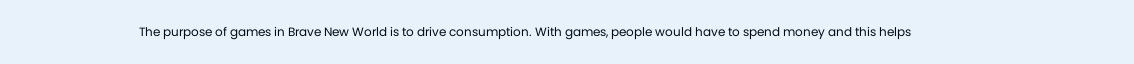The purpose of games in Brave New World is to drive consumption. With games, people would have to spend money and this helps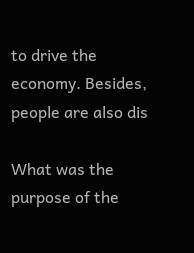to drive the economy. Besides, people are also dis

What was the purpose of the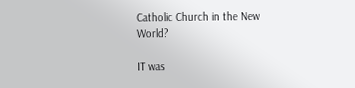Catholic Church in the New World?

IT was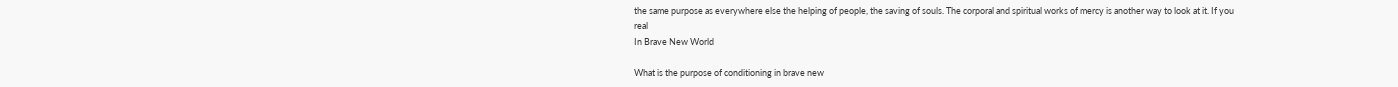the same purpose as everywhere else the helping of people, the saving of souls. The corporal and spiritual works of mercy is another way to look at it. If you real
In Brave New World

What is the purpose of conditioning in brave new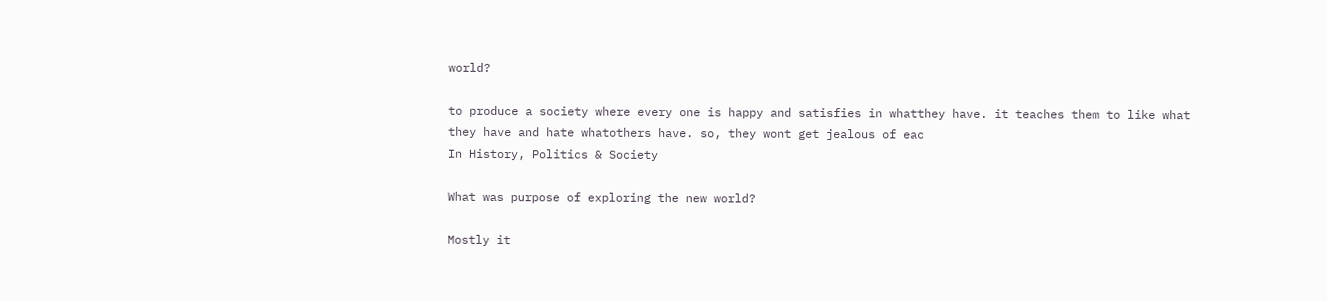world?

to produce a society where every one is happy and satisfies in whatthey have. it teaches them to like what they have and hate whatothers have. so, they wont get jealous of eac
In History, Politics & Society

What was purpose of exploring the new world?

Mostly it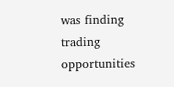was finding trading opportunities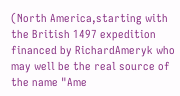(North America,starting with the British 1497 expedition financed by RichardAmeryk who may well be the real source of the name "Ame